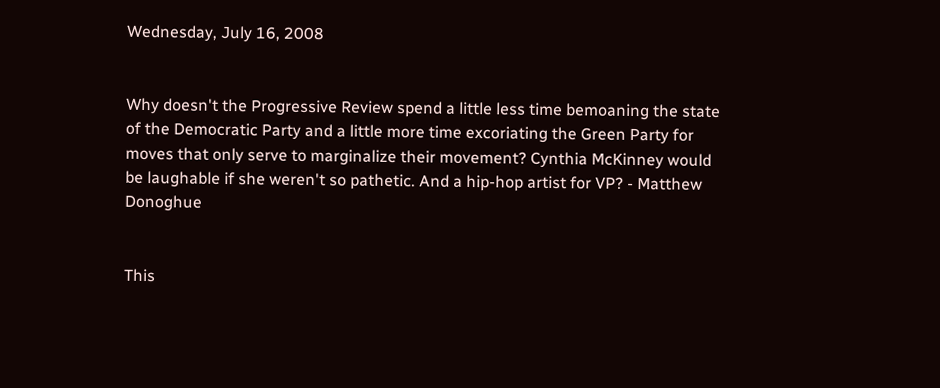Wednesday, July 16, 2008


Why doesn't the Progressive Review spend a little less time bemoaning the state of the Democratic Party and a little more time excoriating the Green Party for moves that only serve to marginalize their movement? Cynthia McKinney would be laughable if she weren't so pathetic. And a hip-hop artist for VP? - Matthew Donoghue


This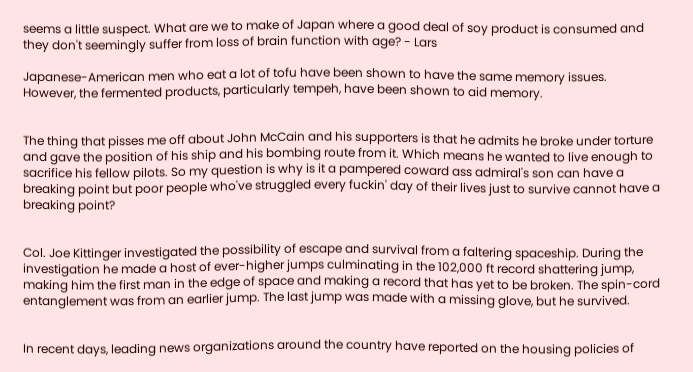seems a little suspect. What are we to make of Japan where a good deal of soy product is consumed and they don't seemingly suffer from loss of brain function with age? - Lars

Japanese-American men who eat a lot of tofu have been shown to have the same memory issues. However, the fermented products, particularly tempeh, have been shown to aid memory.


The thing that pisses me off about John McCain and his supporters is that he admits he broke under torture and gave the position of his ship and his bombing route from it. Which means he wanted to live enough to sacrifice his fellow pilots. So my question is why is it a pampered coward ass admiral's son can have a breaking point but poor people who've struggled every fuckin' day of their lives just to survive cannot have a breaking point?


Col. Joe Kittinger investigated the possibility of escape and survival from a faltering spaceship. During the investigation he made a host of ever-higher jumps culminating in the 102,000 ft record shattering jump, making him the first man in the edge of space and making a record that has yet to be broken. The spin-cord entanglement was from an earlier jump. The last jump was made with a missing glove, but he survived.


In recent days, leading news organizations around the country have reported on the housing policies of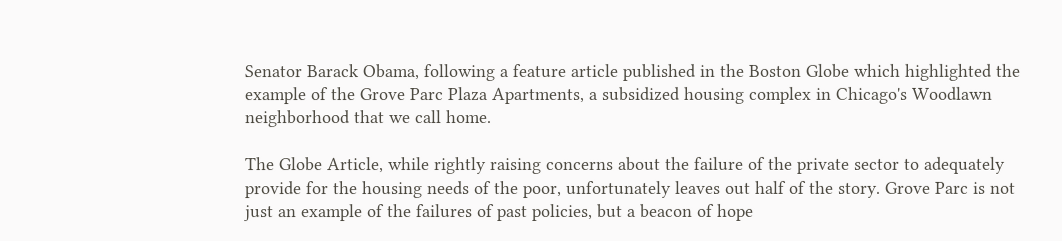Senator Barack Obama, following a feature article published in the Boston Globe which highlighted the example of the Grove Parc Plaza Apartments, a subsidized housing complex in Chicago's Woodlawn neighborhood that we call home.

The Globe Article, while rightly raising concerns about the failure of the private sector to adequately provide for the housing needs of the poor, unfortunately leaves out half of the story. Grove Parc is not just an example of the failures of past policies, but a beacon of hope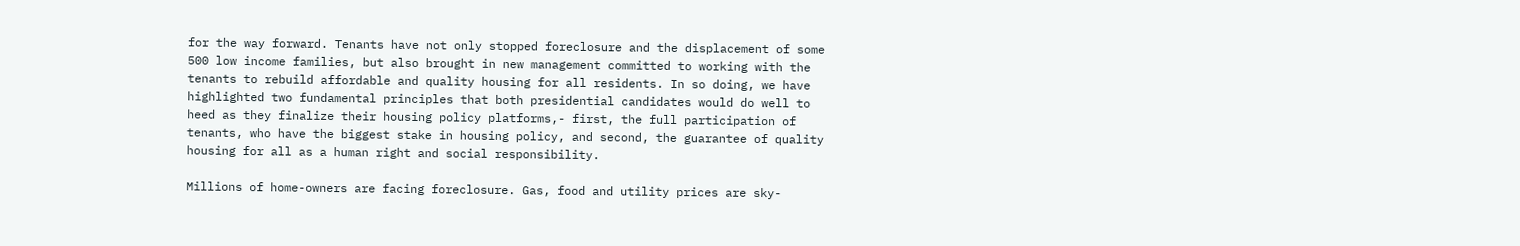for the way forward. Tenants have not only stopped foreclosure and the displacement of some 500 low income families, but also brought in new management committed to working with the tenants to rebuild affordable and quality housing for all residents. In so doing, we have highlighted two fundamental principles that both presidential candidates would do well to heed as they finalize their housing policy platforms,- first, the full participation of tenants, who have the biggest stake in housing policy, and second, the guarantee of quality housing for all as a human right and social responsibility.

Millions of home-owners are facing foreclosure. Gas, food and utility prices are sky-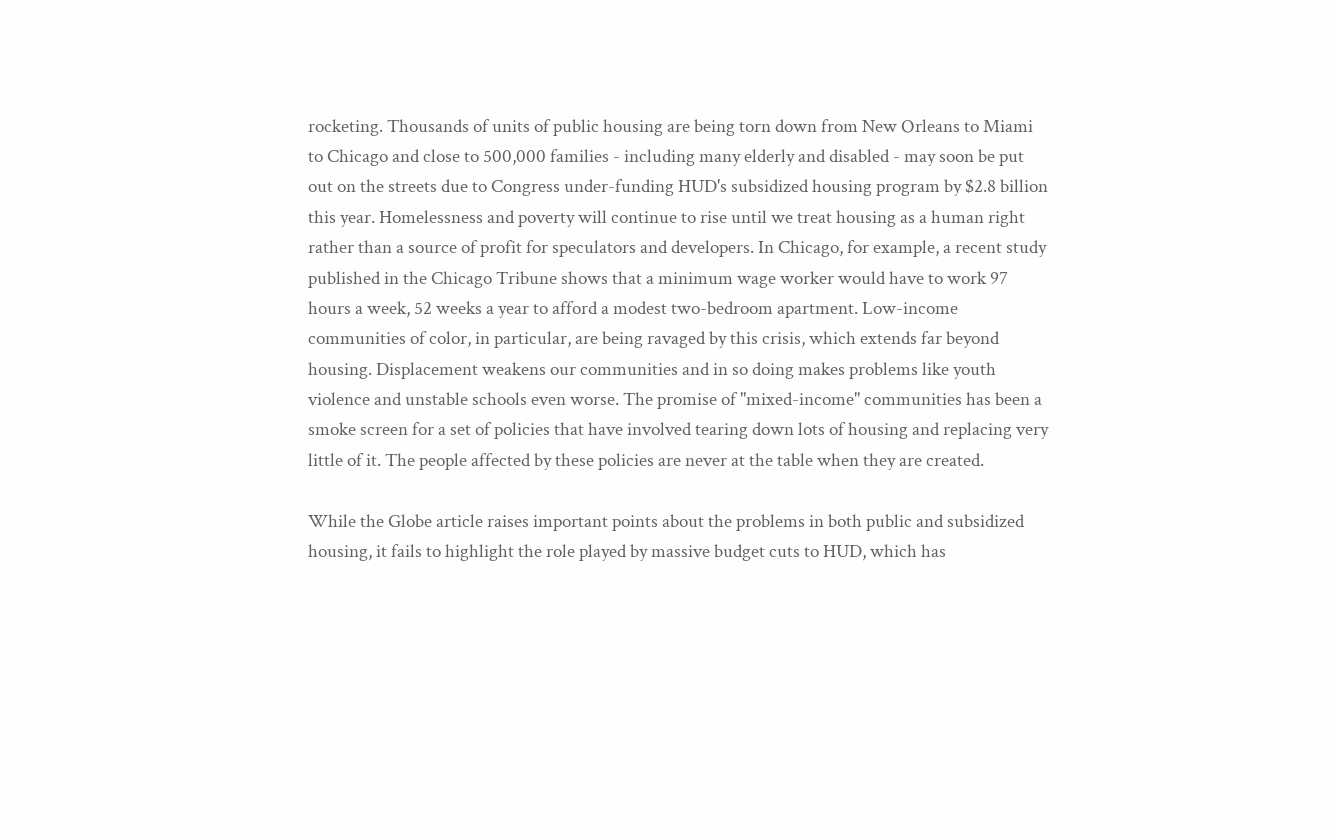rocketing. Thousands of units of public housing are being torn down from New Orleans to Miami to Chicago and close to 500,000 families - including many elderly and disabled - may soon be put out on the streets due to Congress under-funding HUD's subsidized housing program by $2.8 billion this year. Homelessness and poverty will continue to rise until we treat housing as a human right rather than a source of profit for speculators and developers. In Chicago, for example, a recent study published in the Chicago Tribune shows that a minimum wage worker would have to work 97 hours a week, 52 weeks a year to afford a modest two-bedroom apartment. Low-income communities of color, in particular, are being ravaged by this crisis, which extends far beyond housing. Displacement weakens our communities and in so doing makes problems like youth violence and unstable schools even worse. The promise of "mixed-income" communities has been a smoke screen for a set of policies that have involved tearing down lots of housing and replacing very little of it. The people affected by these policies are never at the table when they are created.

While the Globe article raises important points about the problems in both public and subsidized housing, it fails to highlight the role played by massive budget cuts to HUD, which has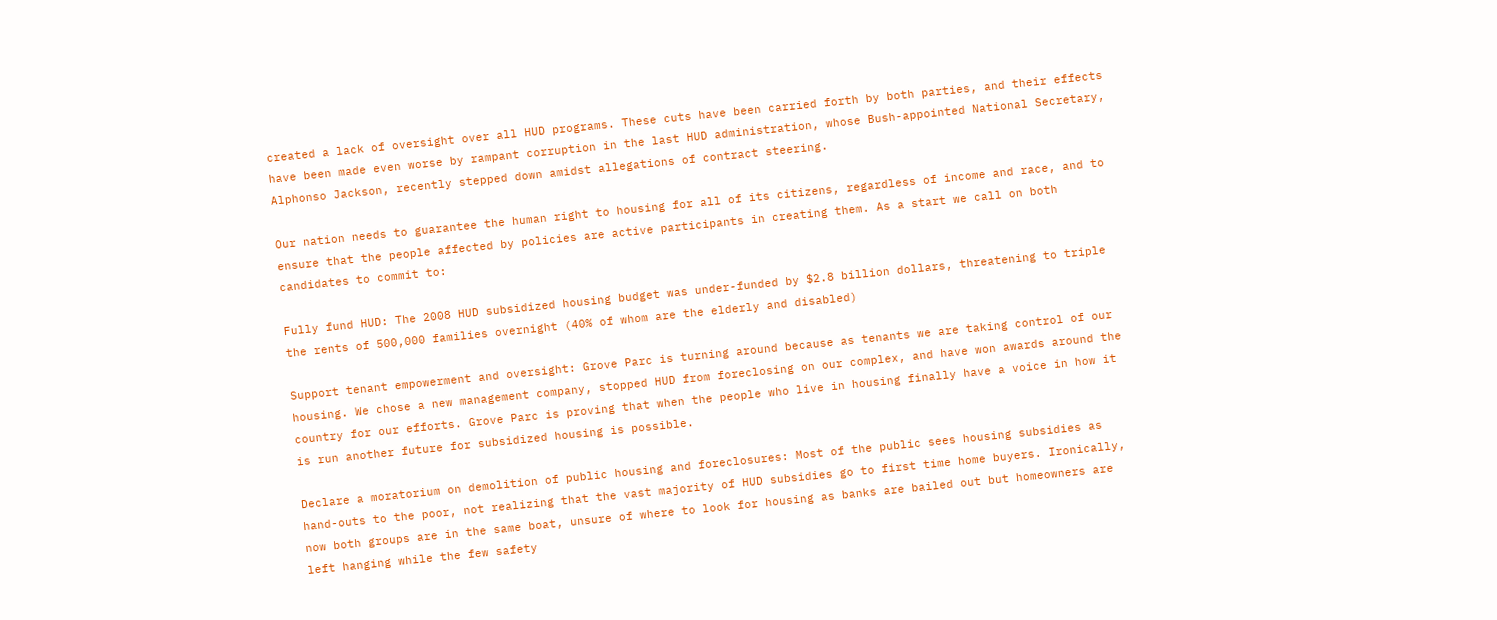created a lack of oversight over all HUD programs. These cuts have been carried forth by both parties, and their effects have been made even worse by rampant corruption in the last HUD administration, whose Bush-appointed National Secretary, Alphonso Jackson, recently stepped down amidst allegations of contract steering.

Our nation needs to guarantee the human right to housing for all of its citizens, regardless of income and race, and to ensure that the people affected by policies are active participants in creating them. As a start we call on both candidates to commit to:

Fully fund HUD: The 2008 HUD subsidized housing budget was under-funded by $2.8 billion dollars, threatening to triple the rents of 500,000 families overnight (40% of whom are the elderly and disabled)

Support tenant empowerment and oversight: Grove Parc is turning around because as tenants we are taking control of our housing. We chose a new management company, stopped HUD from foreclosing on our complex, and have won awards around the country for our efforts. Grove Parc is proving that when the people who live in housing finally have a voice in how it is run another future for subsidized housing is possible.

Declare a moratorium on demolition of public housing and foreclosures: Most of the public sees housing subsidies as hand-outs to the poor, not realizing that the vast majority of HUD subsidies go to first time home buyers. Ironically, now both groups are in the same boat, unsure of where to look for housing as banks are bailed out but homeowners are left hanging while the few safety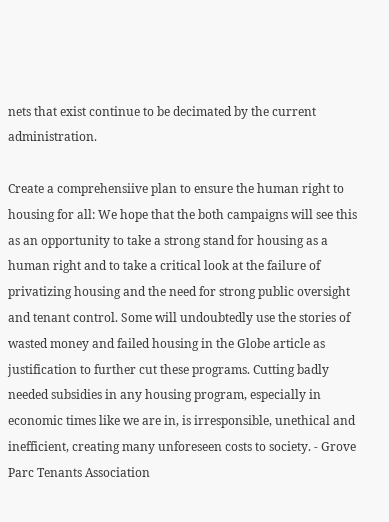nets that exist continue to be decimated by the current administration.

Create a comprehensiive plan to ensure the human right to housing for all: We hope that the both campaigns will see this as an opportunity to take a strong stand for housing as a human right and to take a critical look at the failure of privatizing housing and the need for strong public oversight and tenant control. Some will undoubtedly use the stories of wasted money and failed housing in the Globe article as justification to further cut these programs. Cutting badly needed subsidies in any housing program, especially in economic times like we are in, is irresponsible, unethical and inefficient, creating many unforeseen costs to society. - Grove Parc Tenants Association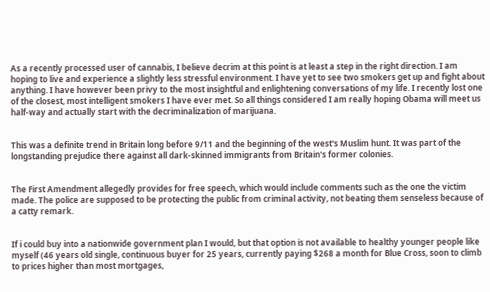As a recently processed user of cannabis, I believe decrim at this point is at least a step in the right direction. I am hoping to live and experience a slightly less stressful environment. I have yet to see two smokers get up and fight about anything. I have however been privy to the most insightful and enlightening conversations of my life. I recently lost one of the closest, most intelligent smokers I have ever met. So all things considered I am really hoping Obama will meet us half-way and actually start with the decriminalization of marijuana.


This was a definite trend in Britain long before 9/11 and the beginning of the west's Muslim hunt. It was part of the longstanding prejudice there against all dark-skinned immigrants from Britain's former colonies.


The First Amendment allegedly provides for free speech, which would include comments such as the one the victim made. The police are supposed to be protecting the public from criminal activity, not beating them senseless because of a catty remark.


If i could buy into a nationwide government plan I would, but that option is not available to healthy younger people like myself (46 years old single, continuous buyer for 25 years, currently paying $268 a month for Blue Cross, soon to climb to prices higher than most mortgages,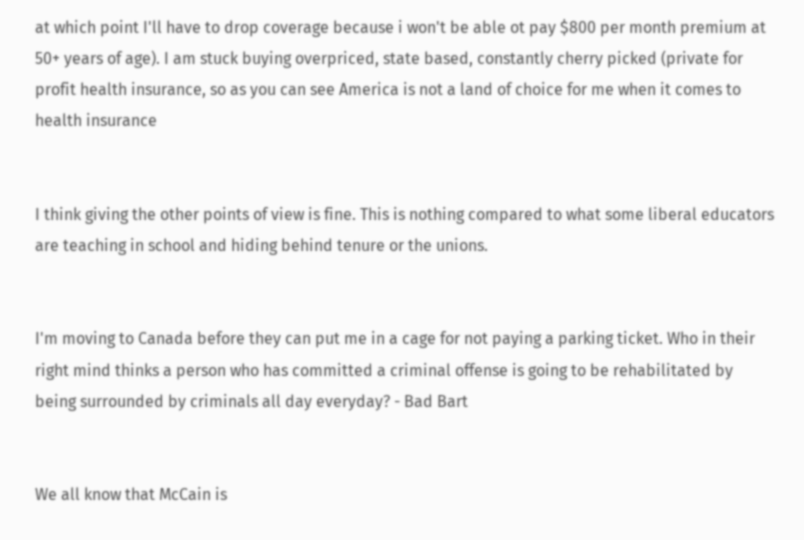at which point I'll have to drop coverage because i won't be able ot pay $800 per month premium at 50+ years of age). I am stuck buying overpriced, state based, constantly cherry picked (private for profit health insurance, so as you can see America is not a land of choice for me when it comes to health insurance


I think giving the other points of view is fine. This is nothing compared to what some liberal educators are teaching in school and hiding behind tenure or the unions.


I'm moving to Canada before they can put me in a cage for not paying a parking ticket. Who in their right mind thinks a person who has committed a criminal offense is going to be rehabilitated by being surrounded by criminals all day everyday? - Bad Bart


We all know that McCain is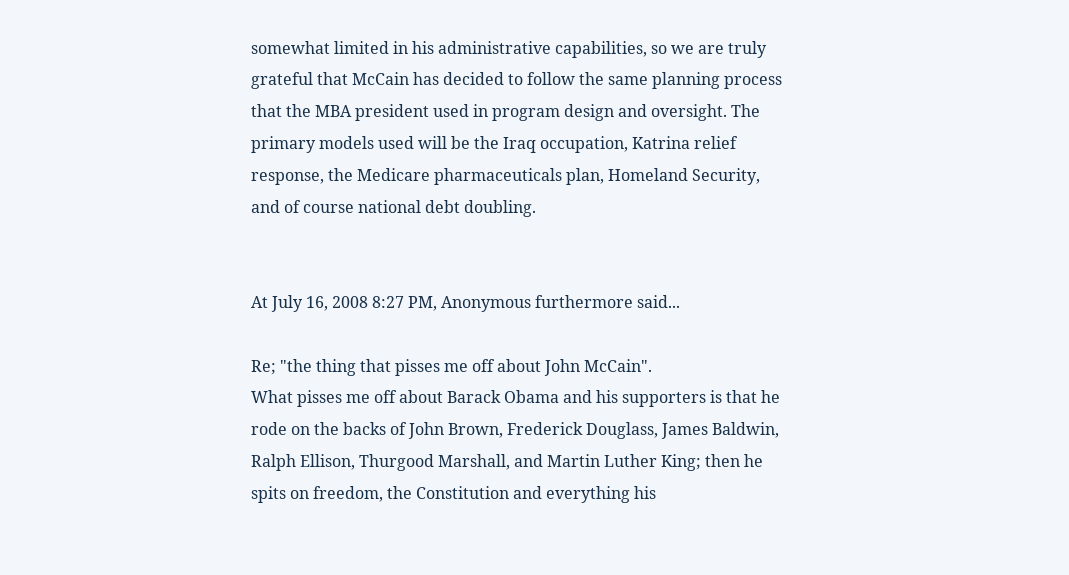somewhat limited in his administrative capabilities, so we are truly grateful that McCain has decided to follow the same planning process that the MBA president used in program design and oversight. The primary models used will be the Iraq occupation, Katrina relief response, the Medicare pharmaceuticals plan, Homeland Security, and of course national debt doubling.


At July 16, 2008 8:27 PM, Anonymous furthermore said...

Re; "the thing that pisses me off about John McCain".
What pisses me off about Barack Obama and his supporters is that he rode on the backs of John Brown, Frederick Douglass, James Baldwin, Ralph Ellison, Thurgood Marshall, and Martin Luther King; then he spits on freedom, the Constitution and everything his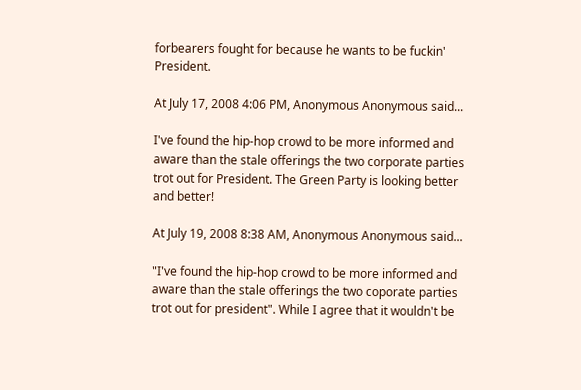forbearers fought for because he wants to be fuckin' President.

At July 17, 2008 4:06 PM, Anonymous Anonymous said...

I've found the hip-hop crowd to be more informed and aware than the stale offerings the two corporate parties trot out for President. The Green Party is looking better and better!

At July 19, 2008 8:38 AM, Anonymous Anonymous said...

"I've found the hip-hop crowd to be more informed and aware than the stale offerings the two coporate parties trot out for president". While I agree that it wouldn't be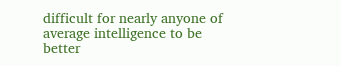difficult for nearly anyone of average intelligence to be better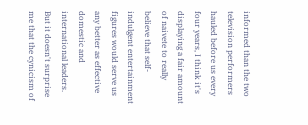informed than the two television performers hauled before us every four years, I think it's displaying a fair amount of naivete to really believe that self-indulgent entertainment figures would serve us any better as effective domestic and international leaders. But it doesn't surprise me that the cynicism of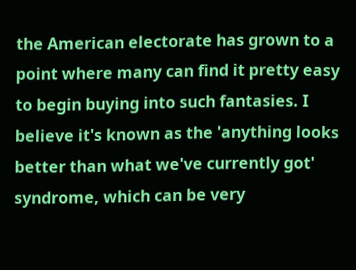the American electorate has grown to a point where many can find it pretty easy to begin buying into such fantasies. I believe it's known as the 'anything looks better than what we've currently got' syndrome, which can be very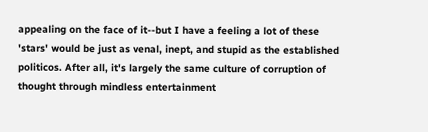appealing on the face of it--but I have a feeling a lot of these 'stars' would be just as venal, inept, and stupid as the established politicos. After all, it's largely the same culture of corruption of thought through mindless entertainment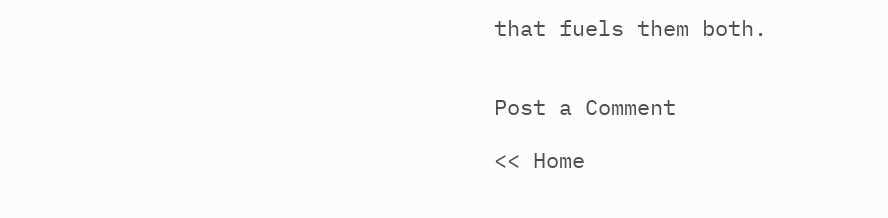that fuels them both.


Post a Comment

<< Home